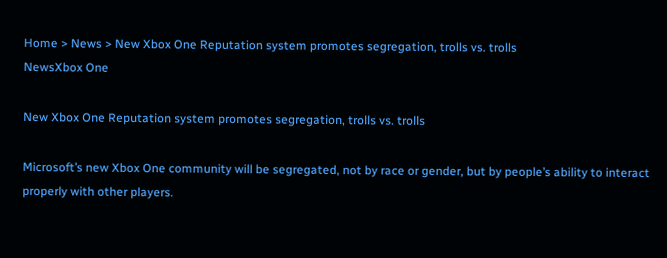Home > News > New Xbox One Reputation system promotes segregation, trolls vs. trolls
NewsXbox One

New Xbox One Reputation system promotes segregation, trolls vs. trolls

Microsoft’s new Xbox One community will be segregated, not by race or gender, but by people’s ability to interact properly with other players.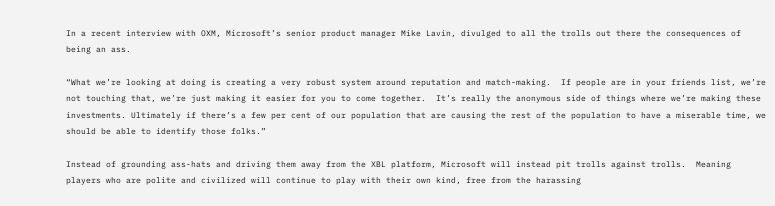In a recent interview with OXM, Microsoft’s senior product manager Mike Lavin, divulged to all the trolls out there the consequences of being an ass.

“What we’re looking at doing is creating a very robust system around reputation and match-making.  If people are in your friends list, we’re not touching that, we’re just making it easier for you to come together.  It’s really the anonymous side of things where we’re making these investments. Ultimately if there’s a few per cent of our population that are causing the rest of the population to have a miserable time, we should be able to identify those folks.”

Instead of grounding ass-hats and driving them away from the XBL platform, Microsoft will instead pit trolls against trolls.  Meaning players who are polite and civilized will continue to play with their own kind, free from the harassing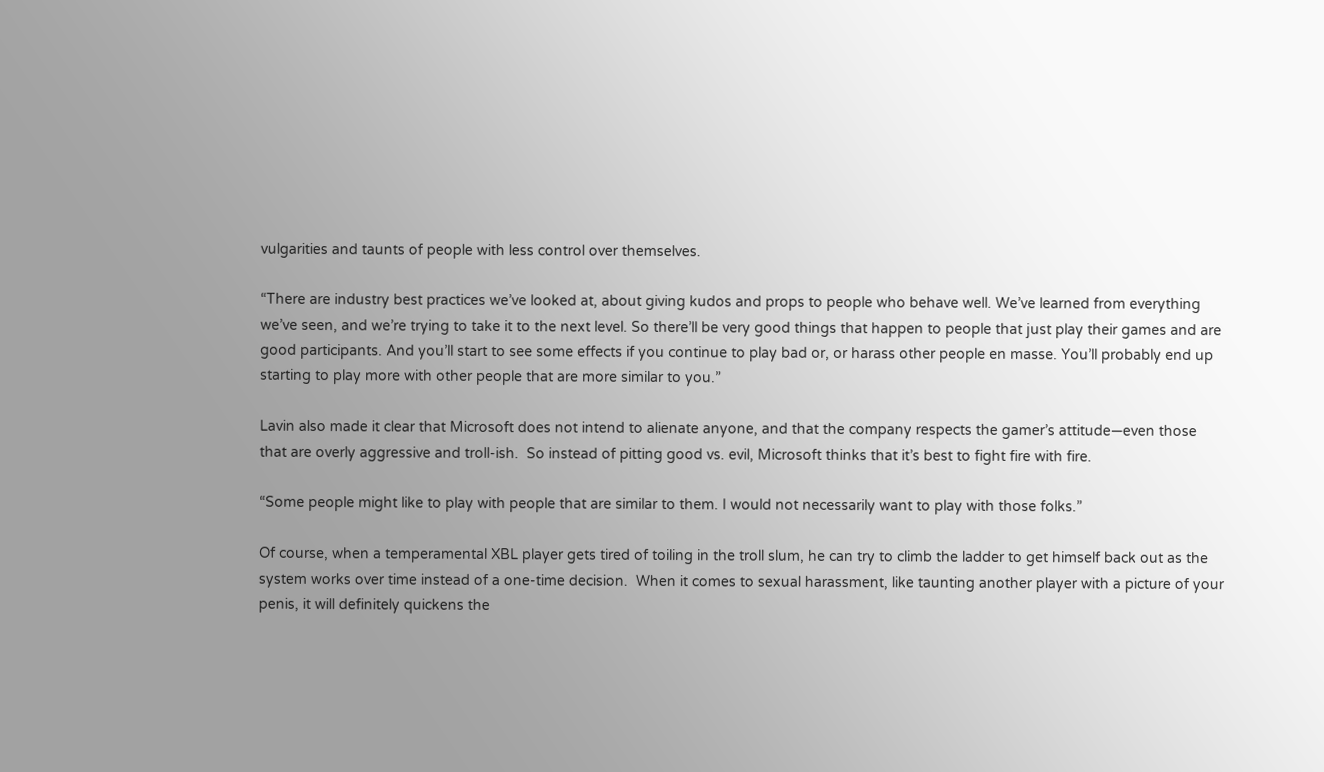vulgarities and taunts of people with less control over themselves.

“There are industry best practices we’ve looked at, about giving kudos and props to people who behave well. We’ve learned from everything we’ve seen, and we’re trying to take it to the next level. So there’ll be very good things that happen to people that just play their games and are good participants. And you’ll start to see some effects if you continue to play bad or, or harass other people en masse. You’ll probably end up starting to play more with other people that are more similar to you.”

Lavin also made it clear that Microsoft does not intend to alienate anyone, and that the company respects the gamer’s attitude—even those that are overly aggressive and troll-ish.  So instead of pitting good vs. evil, Microsoft thinks that it’s best to fight fire with fire.

“Some people might like to play with people that are similar to them. I would not necessarily want to play with those folks.”

Of course, when a temperamental XBL player gets tired of toiling in the troll slum, he can try to climb the ladder to get himself back out as the system works over time instead of a one-time decision.  When it comes to sexual harassment, like taunting another player with a picture of your penis, it will definitely quickens the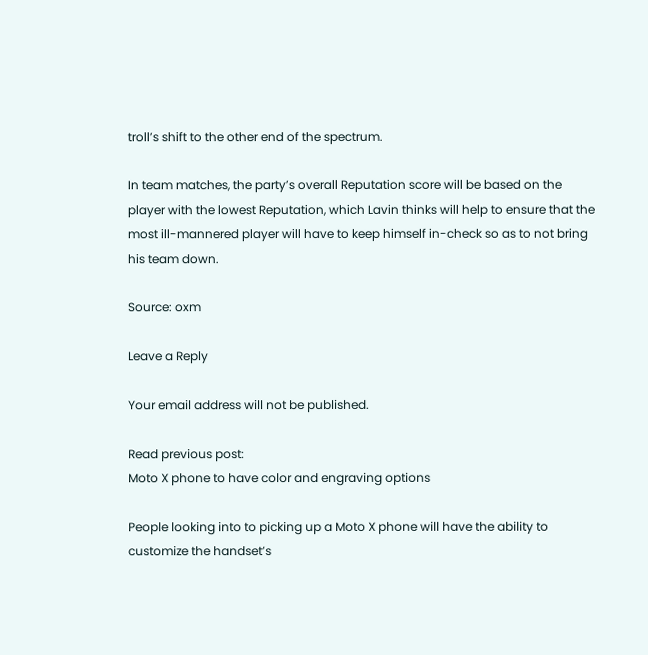troll’s shift to the other end of the spectrum.

In team matches, the party’s overall Reputation score will be based on the player with the lowest Reputation, which Lavin thinks will help to ensure that the most ill-mannered player will have to keep himself in-check so as to not bring his team down.

Source: oxm

Leave a Reply

Your email address will not be published.

Read previous post:
Moto X phone to have color and engraving options

People looking into to picking up a Moto X phone will have the ability to customize the handset’s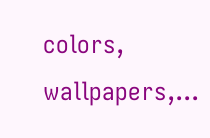colors, wallpapers,...